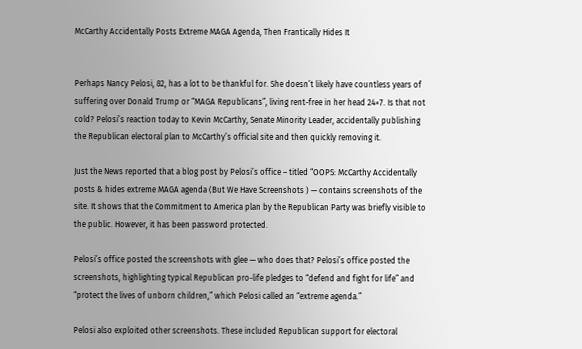McCarthy Accidentally Posts Extreme MAGA Agenda, Then Frantically Hides It


Perhaps Nancy Pelosi, 82, has a lot to be thankful for. She doesn’t likely have countless years of suffering over Donald Trump or “MAGA Republicans”, living rent-free in her head 24×7. Is that not cold? Pelosi’s reaction today to Kevin McCarthy, Senate Minority Leader, accidentally publishing the Republican electoral plan to McCarthy’s official site and then quickly removing it.

Just the News reported that a blog post by Pelosi’s office – titled “OOPS: McCarthy Accidentally posts & hides extreme MAGA agenda (But We Have Screenshots ) — contains screenshots of the site. It shows that the Commitment to America plan by the Republican Party was briefly visible to the public. However, it has been password protected.

Pelosi’s office posted the screenshots with glee — who does that? Pelosi’s office posted the screenshots, highlighting typical Republican pro-life pledges to “defend and fight for life” and “protect the lives of unborn children,” which Pelosi called an “extreme agenda.”

Pelosi also exploited other screenshots. These included Republican support for electoral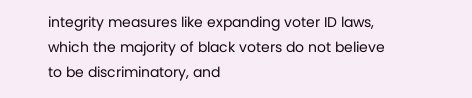integrity measures like expanding voter ID laws, which the majority of black voters do not believe to be discriminatory, and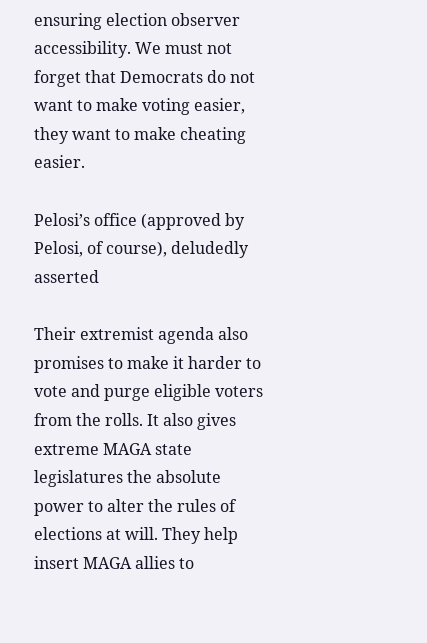ensuring election observer accessibility. We must not forget that Democrats do not want to make voting easier, they want to make cheating easier.

Pelosi’s office (approved by Pelosi, of course), deludedly asserted

Their extremist agenda also promises to make it harder to vote and purge eligible voters from the rolls. It also gives extreme MAGA state legislatures the absolute power to alter the rules of elections at will. They help insert MAGA allies to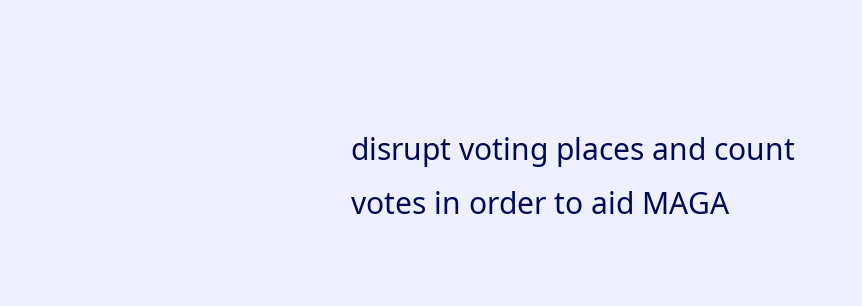disrupt voting places and count votes in order to aid MAGA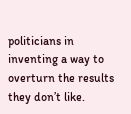politicians in inventing a way to overturn the results they don’t like.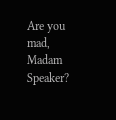Are you mad, Madam Speaker?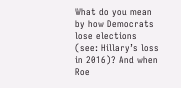What do you mean by how Democrats lose elections (see: Hillary’s loss in 2016)? And when Roe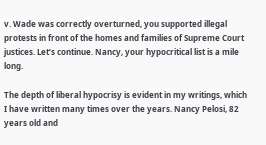v. Wade was correctly overturned, you supported illegal protests in front of the homes and families of Supreme Court justices. Let’s continue. Nancy, your hypocritical list is a mile long.

The depth of liberal hypocrisy is evident in my writings, which I have written many times over the years. Nancy Pelosi, 82 years old and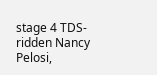stage 4 TDS-ridden Nancy Pelosi,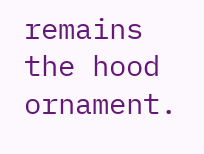remains the hood ornament.